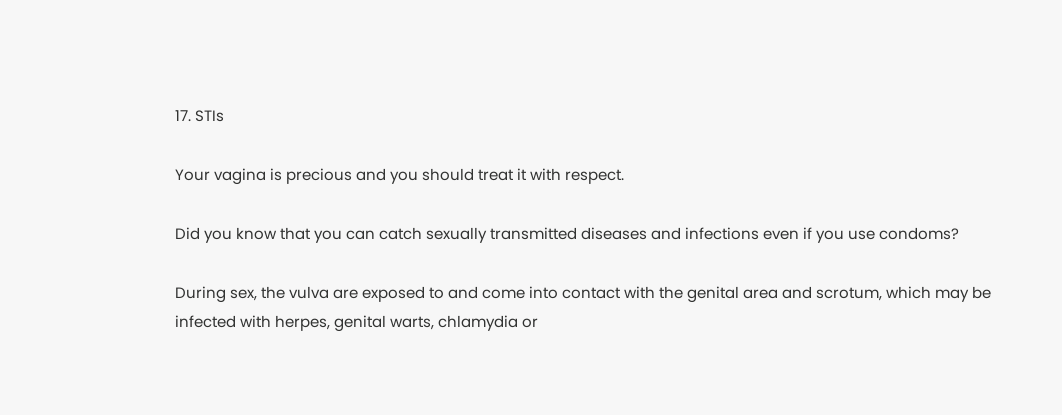17. STIs

Your vagina is precious and you should treat it with respect.

Did you know that you can catch sexually transmitted diseases and infections even if you use condoms?

During sex, the vulva are exposed to and come into contact with the genital area and scrotum, which may be infected with herpes, genital warts, chlamydia or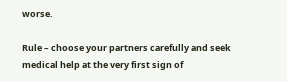worse.

Rule – choose your partners carefully and seek medical help at the very first sign of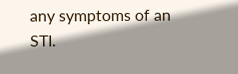any symptoms of an STI.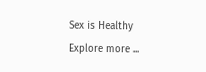Sex is Healthy
Explore more ...